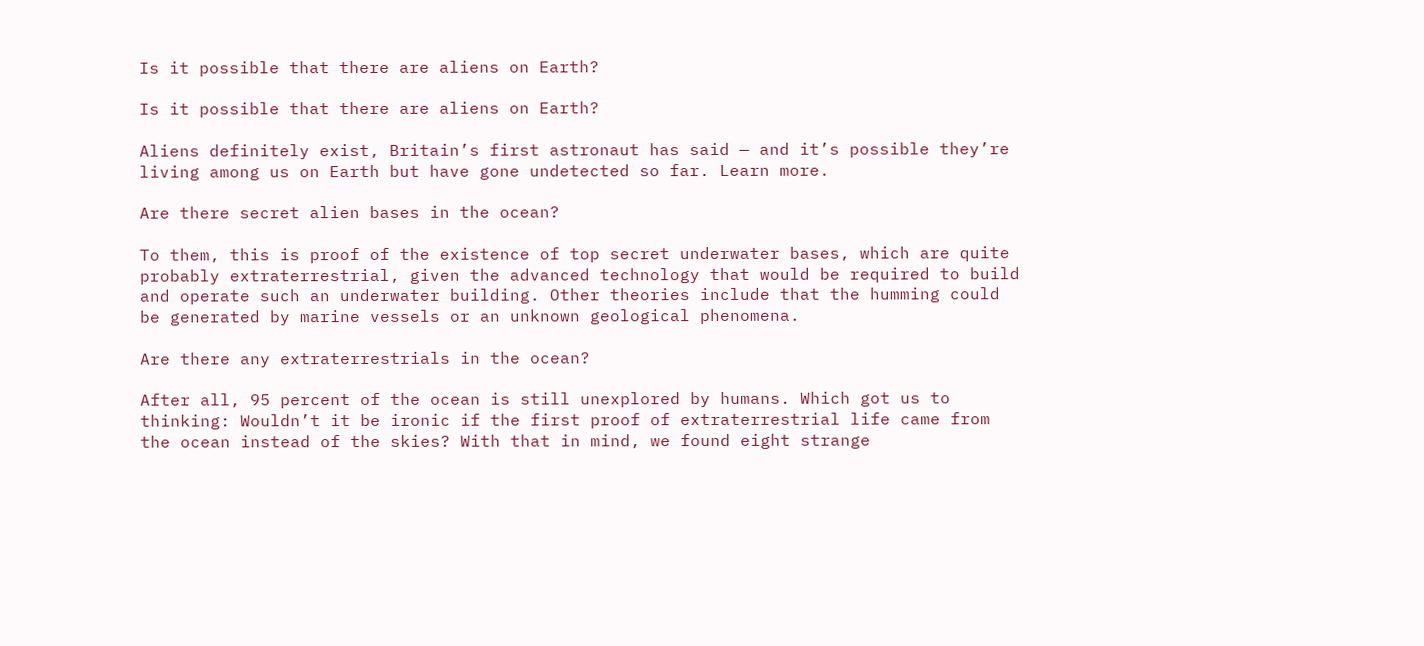Is it possible that there are aliens on Earth?

Is it possible that there are aliens on Earth?

Aliens definitely exist, Britain’s first astronaut has said — and it’s possible they’re living among us on Earth but have gone undetected so far. Learn more.

Are there secret alien bases in the ocean?

To them, this is proof of the existence of top secret underwater bases, which are quite probably extraterrestrial, given the advanced technology that would be required to build and operate such an underwater building. Other theories include that the humming could be generated by marine vessels or an unknown geological phenomena.

Are there any extraterrestrials in the ocean?

After all, 95 percent of the ocean is still unexplored by humans. Which got us to thinking: Wouldn’t it be ironic if the first proof of extraterrestrial life came from the ocean instead of the skies? With that in mind, we found eight strange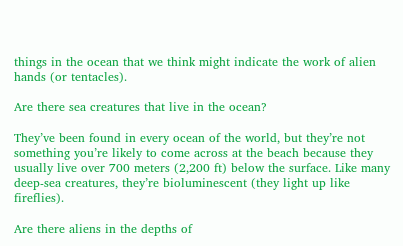things in the ocean that we think might indicate the work of alien hands (or tentacles).

Are there sea creatures that live in the ocean?

They’ve been found in every ocean of the world, but they’re not something you’re likely to come across at the beach because they usually live over 700 meters (2,200 ft) below the surface. Like many deep-sea creatures, they’re bioluminescent (they light up like fireflies).

Are there aliens in the depths of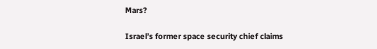Mars?

Israel’s former space security chief claims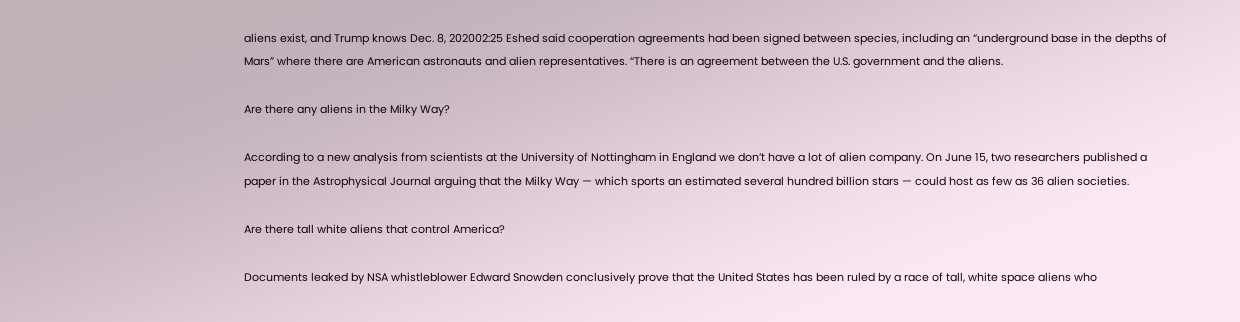aliens exist, and Trump knows Dec. 8, 202002:25 Eshed said cooperation agreements had been signed between species, including an “underground base in the depths of Mars” where there are American astronauts and alien representatives. “There is an agreement between the U.S. government and the aliens.

Are there any aliens in the Milky Way?

According to a new analysis from scientists at the University of Nottingham in England we don’t have a lot of alien company. On June 15, two researchers published a paper in the Astrophysical Journal arguing that the Milky Way — which sports an estimated several hundred billion stars — could host as few as 36 alien societies.

Are there tall white aliens that control America?

Documents leaked by NSA whistleblower Edward Snowden conclusively prove that the United States has been ruled by a race of tall, white space aliens who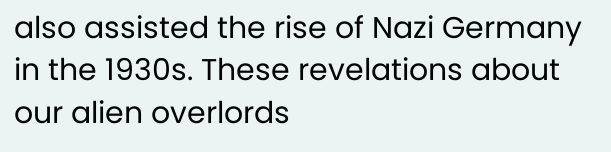also assisted the rise of Nazi Germany in the 1930s. These revelations about our alien overlords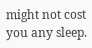might not cost you any sleep.